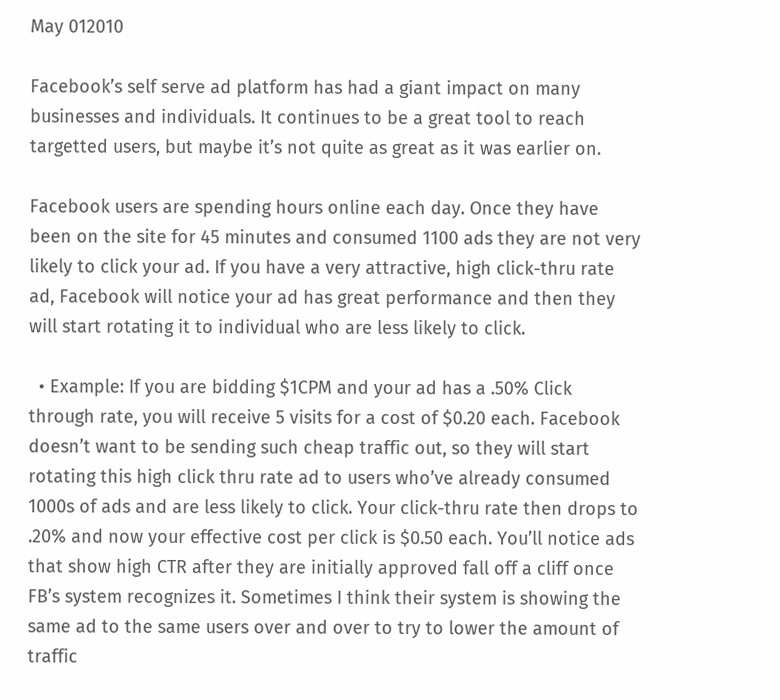May 012010

Facebook’s self serve ad platform has had a giant impact on many businesses and individuals. It continues to be a great tool to reach targetted users, but maybe it’s not quite as great as it was earlier on.

Facebook users are spending hours online each day. Once they have been on the site for 45 minutes and consumed 1100 ads they are not very likely to click your ad. If you have a very attractive, high click-thru rate ad, Facebook will notice your ad has great performance and then they will start rotating it to individual who are less likely to click.

  • Example: If you are bidding $1CPM and your ad has a .50% Click through rate, you will receive 5 visits for a cost of $0.20 each. Facebook doesn’t want to be sending such cheap traffic out, so they will start rotating this high click thru rate ad to users who’ve already consumed 1000s of ads and are less likely to click. Your click-thru rate then drops to .20% and now your effective cost per click is $0.50 each. You’ll notice ads that show high CTR after they are initially approved fall off a cliff once FB’s system recognizes it. Sometimes I think their system is showing the same ad to the same users over and over to try to lower the amount of traffic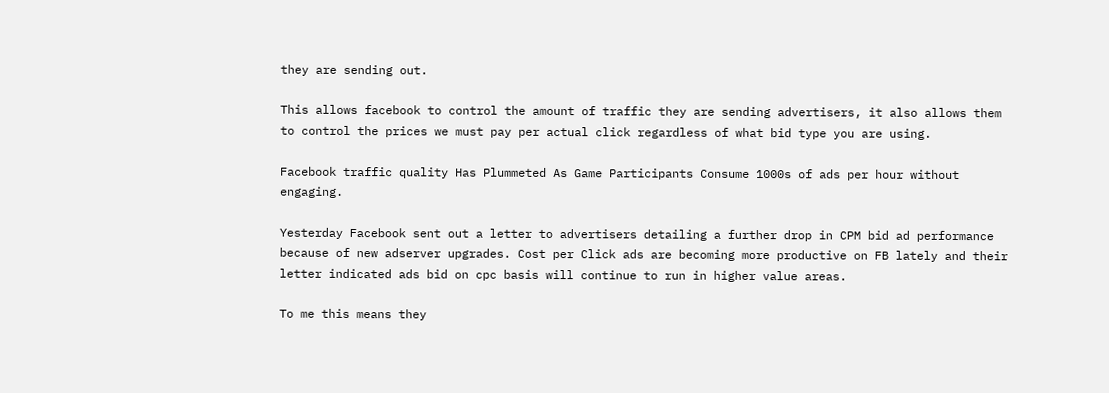they are sending out.

This allows facebook to control the amount of traffic they are sending advertisers, it also allows them to control the prices we must pay per actual click regardless of what bid type you are using.

Facebook traffic quality Has Plummeted As Game Participants Consume 1000s of ads per hour without engaging.

Yesterday Facebook sent out a letter to advertisers detailing a further drop in CPM bid ad performance because of new adserver upgrades. Cost per Click ads are becoming more productive on FB lately and their letter indicated ads bid on cpc basis will continue to run in higher value areas.

To me this means they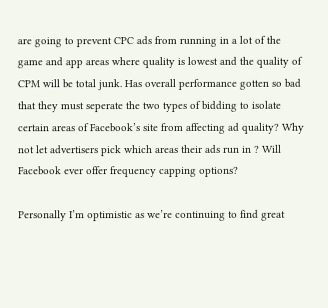are going to prevent CPC ads from running in a lot of the game and app areas where quality is lowest and the quality of CPM will be total junk. Has overall performance gotten so bad that they must seperate the two types of bidding to isolate certain areas of Facebook’s site from affecting ad quality? Why not let advertisers pick which areas their ads run in ? Will Facebook ever offer frequency capping options?

Personally I’m optimistic as we’re continuing to find great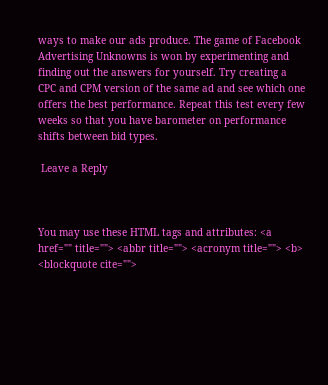ways to make our ads produce. The game of Facebook Advertising Unknowns is won by experimenting and finding out the answers for yourself. Try creating a CPC and CPM version of the same ad and see which one offers the best performance. Repeat this test every few weeks so that you have barometer on performance shifts between bid types.

 Leave a Reply



You may use these HTML tags and attributes: <a href="" title=""> <abbr title=""> <acronym title=""> <b> <blockquote cite="">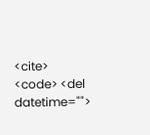<cite> <code> <del datetime="">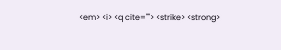<em> <i> <q cite=""> <strike> <strong>